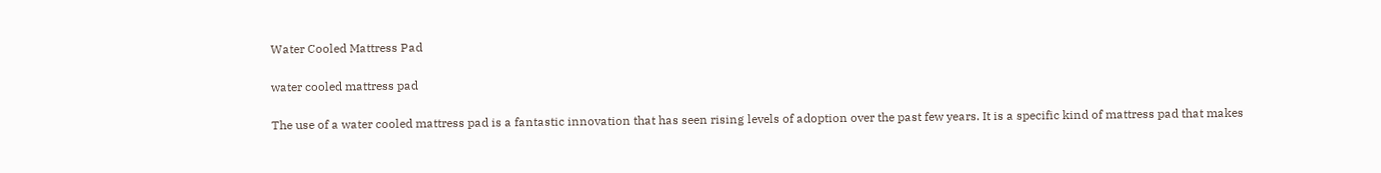Water Cooled Mattress Pad

water cooled mattress pad

The use of a water cooled mattress pad is a fantastic innovation that has seen rising levels of adoption over the past few years. It is a specific kind of mattress pad that makes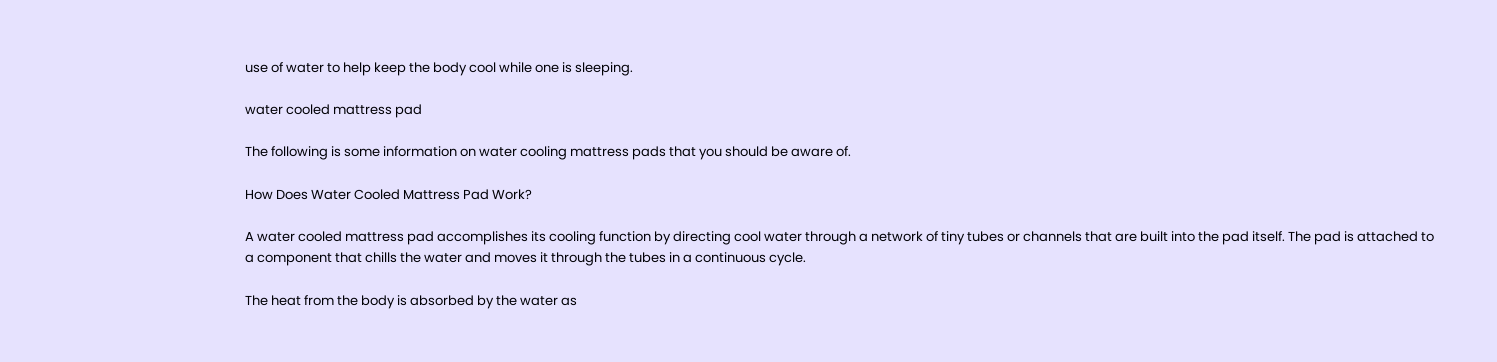use of water to help keep the body cool while one is sleeping.

water cooled mattress pad

The following is some information on water cooling mattress pads that you should be aware of.

How Does Water Cooled Mattress Pad Work?

A water cooled mattress pad accomplishes its cooling function by directing cool water through a network of tiny tubes or channels that are built into the pad itself. The pad is attached to a component that chills the water and moves it through the tubes in a continuous cycle.

The heat from the body is absorbed by the water as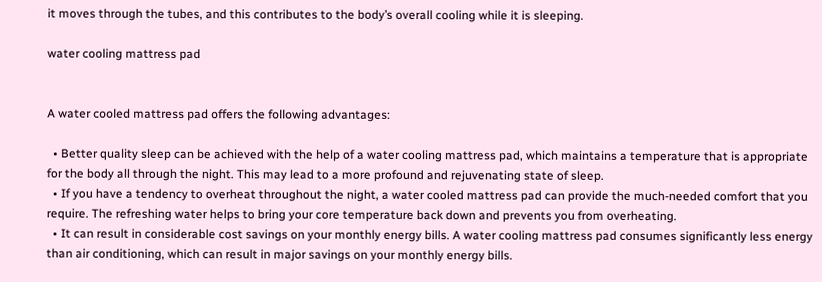it moves through the tubes, and this contributes to the body’s overall cooling while it is sleeping.

water cooling mattress pad


A water cooled mattress pad offers the following advantages:

  • Better quality sleep can be achieved with the help of a water cooling mattress pad, which maintains a temperature that is appropriate for the body all through the night. This may lead to a more profound and rejuvenating state of sleep.
  • If you have a tendency to overheat throughout the night, a water cooled mattress pad can provide the much-needed comfort that you require. The refreshing water helps to bring your core temperature back down and prevents you from overheating.
  • It can result in considerable cost savings on your monthly energy bills. A water cooling mattress pad consumes significantly less energy than air conditioning, which can result in major savings on your monthly energy bills.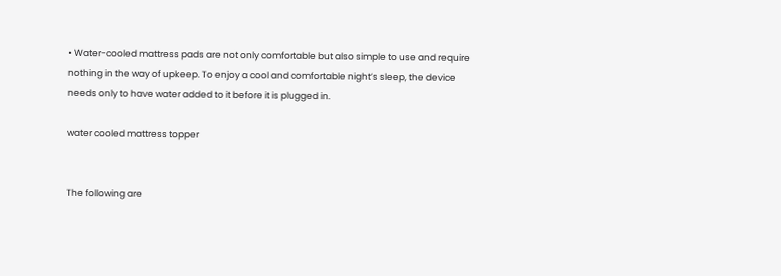• Water-cooled mattress pads are not only comfortable but also simple to use and require nothing in the way of upkeep. To enjoy a cool and comfortable night’s sleep, the device needs only to have water added to it before it is plugged in.

water cooled mattress topper


The following are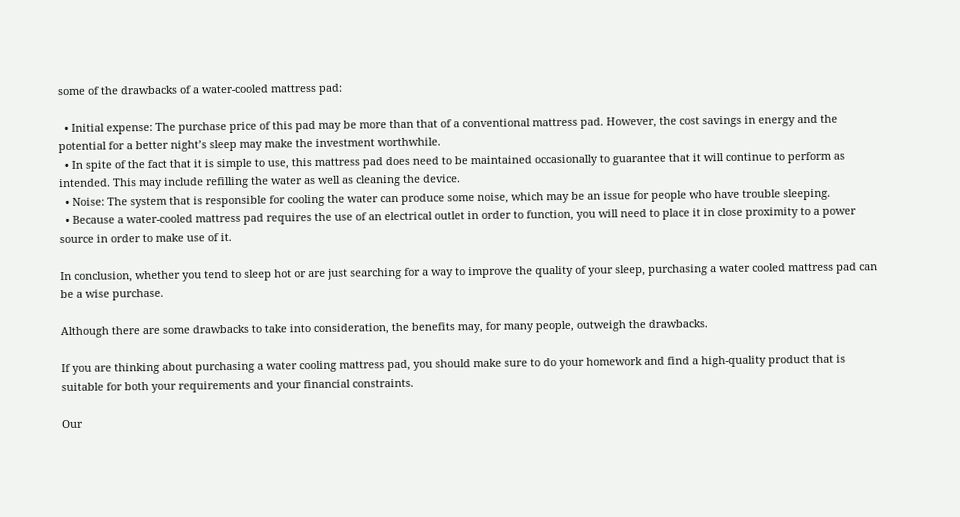some of the drawbacks of a water-cooled mattress pad:

  • Initial expense: The purchase price of this pad may be more than that of a conventional mattress pad. However, the cost savings in energy and the potential for a better night’s sleep may make the investment worthwhile.
  • In spite of the fact that it is simple to use, this mattress pad does need to be maintained occasionally to guarantee that it will continue to perform as intended. This may include refilling the water as well as cleaning the device.
  • Noise: The system that is responsible for cooling the water can produce some noise, which may be an issue for people who have trouble sleeping.
  • Because a water-cooled mattress pad requires the use of an electrical outlet in order to function, you will need to place it in close proximity to a power source in order to make use of it.

In conclusion, whether you tend to sleep hot or are just searching for a way to improve the quality of your sleep, purchasing a water cooled mattress pad can be a wise purchase.

Although there are some drawbacks to take into consideration, the benefits may, for many people, outweigh the drawbacks.

If you are thinking about purchasing a water cooling mattress pad, you should make sure to do your homework and find a high-quality product that is suitable for both your requirements and your financial constraints.

Our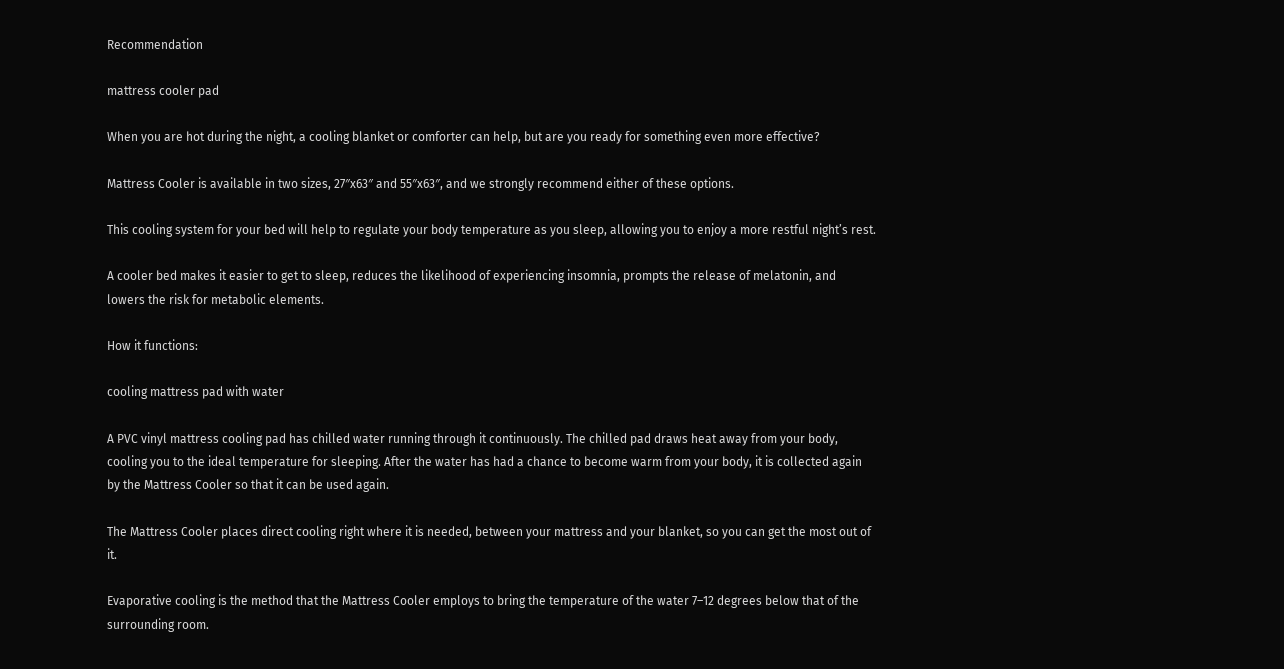Recommendation

mattress cooler pad

When you are hot during the night, a cooling blanket or comforter can help, but are you ready for something even more effective?

Mattress Cooler is available in two sizes, 27″x63″ and 55″x63″, and we strongly recommend either of these options.

This cooling system for your bed will help to regulate your body temperature as you sleep, allowing you to enjoy a more restful night’s rest.

A cooler bed makes it easier to get to sleep, reduces the likelihood of experiencing insomnia, prompts the release of melatonin, and lowers the risk for metabolic elements.

How it functions:

cooling mattress pad with water

A PVC vinyl mattress cooling pad has chilled water running through it continuously. The chilled pad draws heat away from your body, cooling you to the ideal temperature for sleeping. After the water has had a chance to become warm from your body, it is collected again by the Mattress Cooler so that it can be used again.

The Mattress Cooler places direct cooling right where it is needed, between your mattress and your blanket, so you can get the most out of it.

Evaporative cooling is the method that the Mattress Cooler employs to bring the temperature of the water 7–12 degrees below that of the surrounding room.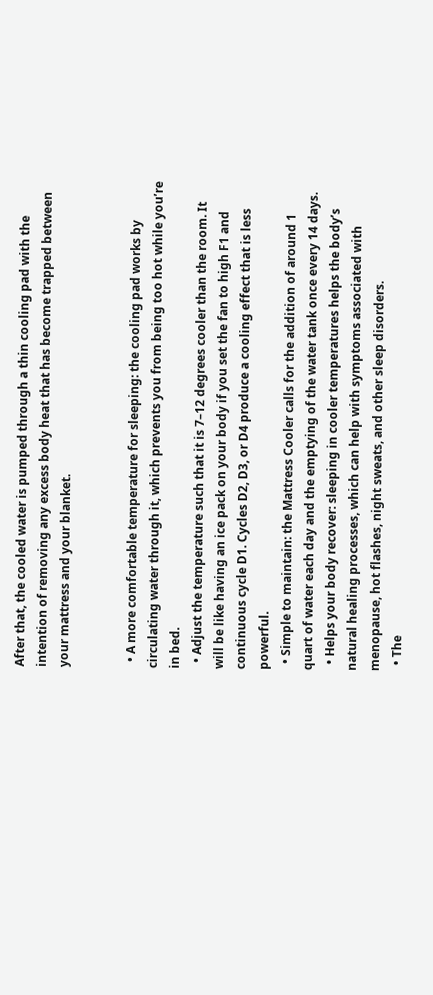After that, the cooled water is pumped through a thin cooling pad with the intention of removing any excess body heat that has become trapped between your mattress and your blanket.


  • A more comfortable temperature for sleeping: the cooling pad works by circulating water through it, which prevents you from being too hot while you’re in bed.
  • Adjust the temperature such that it is 7–12 degrees cooler than the room. It will be like having an ice pack on your body if you set the fan to high F1 and continuous cycle D1. Cycles D2, D3, or D4 produce a cooling effect that is less powerful.
  • Simple to maintain: the Mattress Cooler calls for the addition of around 1 quart of water each day and the emptying of the water tank once every 14 days.
  • Helps your body recover: sleeping in cooler temperatures helps the body’s natural healing processes, which can help with symptoms associated with menopause, hot flashes, night sweats, and other sleep disorders.
  • The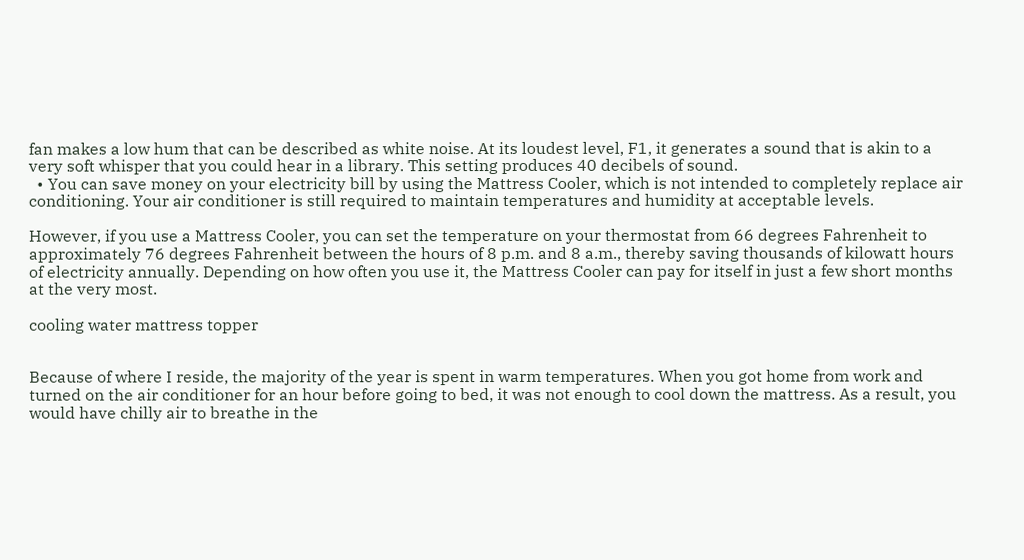fan makes a low hum that can be described as white noise. At its loudest level, F1, it generates a sound that is akin to a very soft whisper that you could hear in a library. This setting produces 40 decibels of sound.
  • You can save money on your electricity bill by using the Mattress Cooler, which is not intended to completely replace air conditioning. Your air conditioner is still required to maintain temperatures and humidity at acceptable levels.

However, if you use a Mattress Cooler, you can set the temperature on your thermostat from 66 degrees Fahrenheit to approximately 76 degrees Fahrenheit between the hours of 8 p.m. and 8 a.m., thereby saving thousands of kilowatt hours of electricity annually. Depending on how often you use it, the Mattress Cooler can pay for itself in just a few short months at the very most.

cooling water mattress topper


Because of where I reside, the majority of the year is spent in warm temperatures. When you got home from work and turned on the air conditioner for an hour before going to bed, it was not enough to cool down the mattress. As a result, you would have chilly air to breathe in the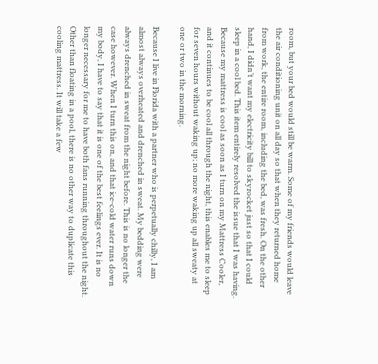room, but your bed would still be warm. Some of my friends would leave the air conditioning unit on all day so that when they returned home from work, the entire room, including the bed, was fresh. On the other hand, I didn’t want my electricity bill to skyrocket just so that I could sleep in a cool bed. This item entirely resolved the issue that I was having. Because my mattress is cool as soon as I turn on my Mattress Cooler, and it continues to be cool all through the night, this enables me to sleep for seven hours without waking up; no more waking up all sweaty at one or two in the morning.

Because I live in Florida with a partner who is perpetually chilly, I am almost always overheated and drenched in sweat. My bedding were always drenched in sweat from the night before. This is no longer the case however. When I turn this on, and that ice-cold water runs down my body, I have to say that it is one of the best feelings ever. It is no longer necessary for me to have both fans running throughout the night. Other than floating in a pool, there is no other way to duplicate this cooling mattress. It will take a few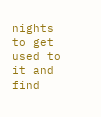nights to get used to it and find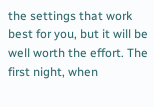the settings that work best for you, but it will be well worth the effort. The first night, when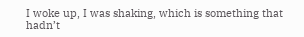I woke up, I was shaking, which is something that hadn’t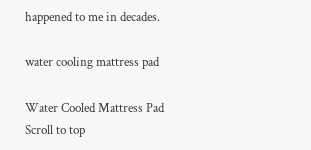happened to me in decades.

water cooling mattress pad

Water Cooled Mattress Pad
Scroll to top